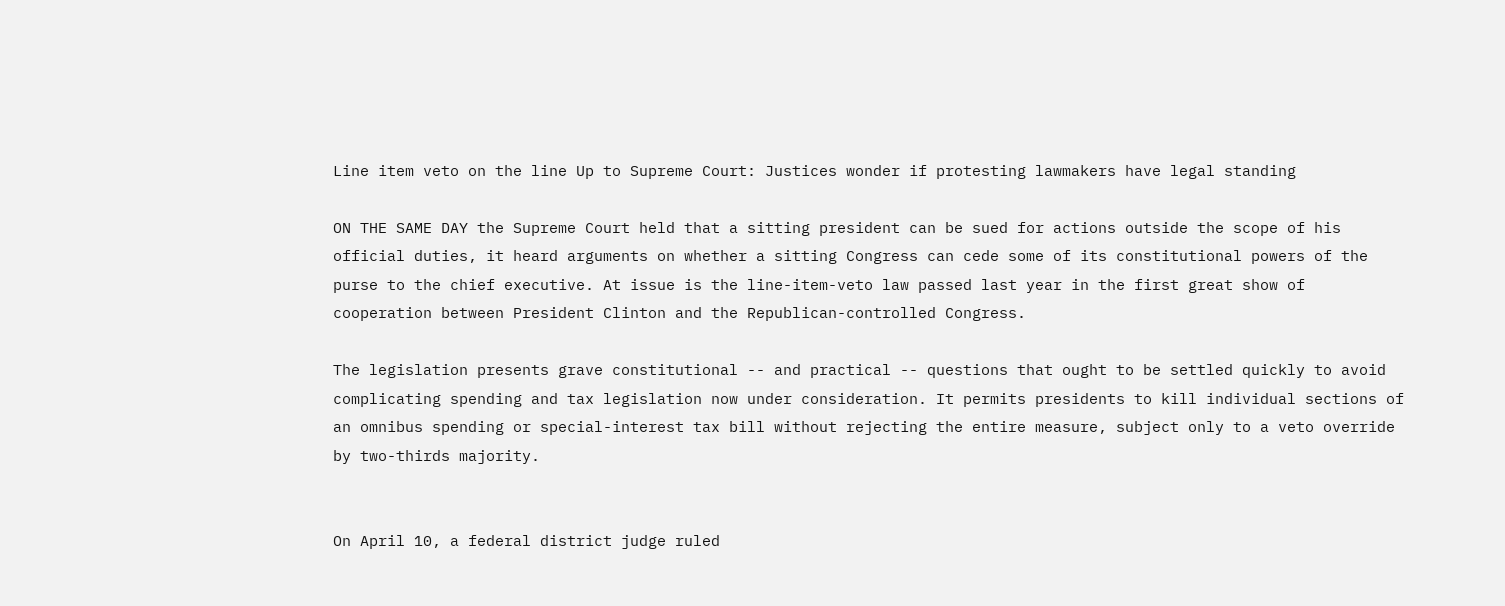Line item veto on the line Up to Supreme Court: Justices wonder if protesting lawmakers have legal standing

ON THE SAME DAY the Supreme Court held that a sitting president can be sued for actions outside the scope of his official duties, it heard arguments on whether a sitting Congress can cede some of its constitutional powers of the purse to the chief executive. At issue is the line-item-veto law passed last year in the first great show of cooperation between President Clinton and the Republican-controlled Congress.

The legislation presents grave constitutional -- and practical -- questions that ought to be settled quickly to avoid complicating spending and tax legislation now under consideration. It permits presidents to kill individual sections of an omnibus spending or special-interest tax bill without rejecting the entire measure, subject only to a veto override by two-thirds majority.


On April 10, a federal district judge ruled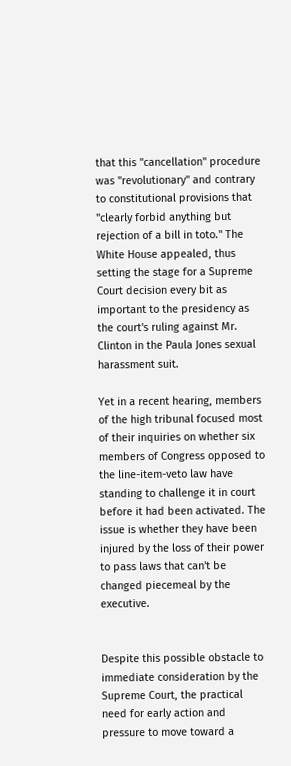that this "cancellation" procedure was "revolutionary" and contrary to constitutional provisions that "clearly forbid anything but rejection of a bill in toto." The White House appealed, thus setting the stage for a Supreme Court decision every bit as important to the presidency as the court's ruling against Mr. Clinton in the Paula Jones sexual harassment suit.

Yet in a recent hearing, members of the high tribunal focused most of their inquiries on whether six members of Congress opposed to the line-item-veto law have standing to challenge it in court before it had been activated. The issue is whether they have been injured by the loss of their power to pass laws that can't be changed piecemeal by the executive.


Despite this possible obstacle to immediate consideration by the Supreme Court, the practical need for early action and pressure to move toward a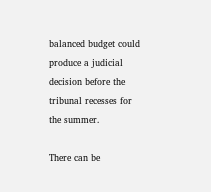balanced budget could produce a judicial decision before the tribunal recesses for the summer.

There can be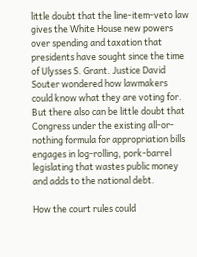little doubt that the line-item-veto law gives the White House new powers over spending and taxation that presidents have sought since the time of Ulysses S. Grant. Justice David Souter wondered how lawmakers could know what they are voting for. But there also can be little doubt that Congress under the existing all-or-nothing formula for appropriation bills engages in log-rolling, pork-barrel legislating that wastes public money and adds to the national debt.

How the court rules could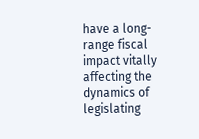have a long-range fiscal impact vitally affecting the dynamics of legislating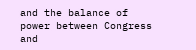and the balance of power between Congress and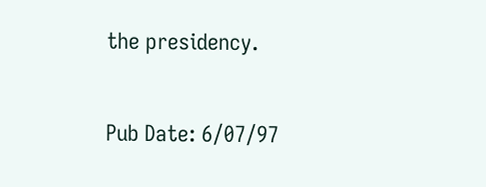the presidency.

Pub Date: 6/07/97